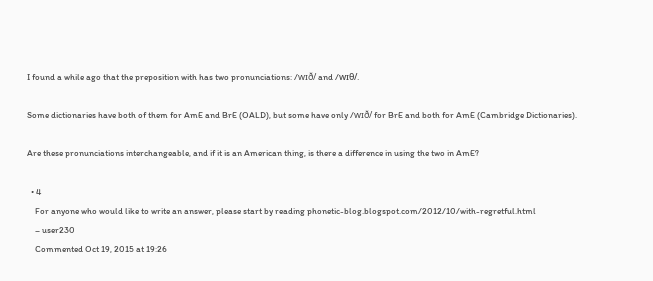I found a while ago that the preposition with has two pronunciations: /wɪð/ and /wɪθ/.

Some dictionaries have both of them for AmE and BrE (OALD), but some have only /wɪð/ for BrE and both for AmE (Cambridge Dictionaries).

Are these pronunciations interchangeable, and if it is an American thing, is there a difference in using the two in AmE?

  • 4
    For anyone who would like to write an answer, please start by reading phonetic-blog.blogspot.com/2012/10/with-regretful.html
    – user230
    Commented Oct 19, 2015 at 19:26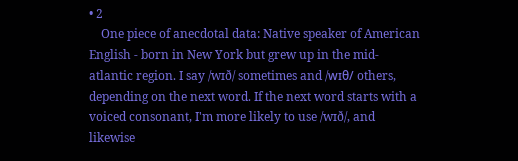• 2
    One piece of anecdotal data: Native speaker of American English - born in New York but grew up in the mid-atlantic region. I say /wɪð/ sometimes and /wɪθ/ others, depending on the next word. If the next word starts with a voiced consonant, I'm more likely to use /wɪð/, and likewise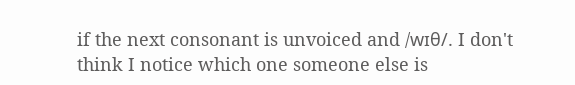if the next consonant is unvoiced and /wɪθ/. I don't think I notice which one someone else is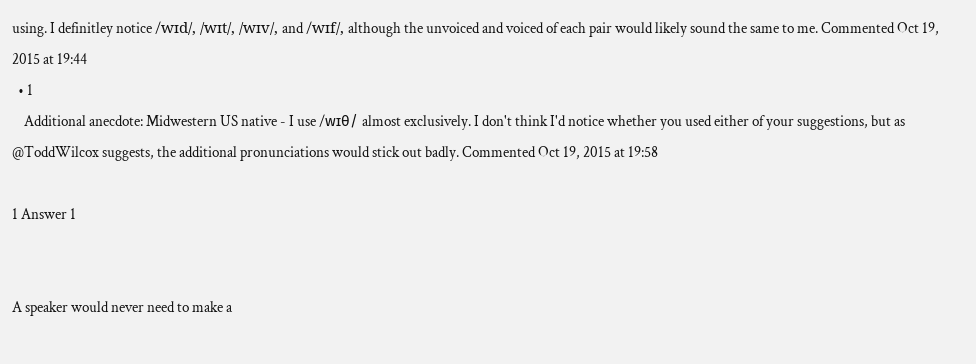using. I definitley notice /wɪd/, /wɪt/, /wɪv/, and /wɪf/, although the unvoiced and voiced of each pair would likely sound the same to me. Commented Oct 19, 2015 at 19:44
  • 1
    Additional anecdote: Midwestern US native - I use /wɪθ/ almost exclusively. I don't think I'd notice whether you used either of your suggestions, but as @ToddWilcox suggests, the additional pronunciations would stick out badly. Commented Oct 19, 2015 at 19:58

1 Answer 1


A speaker would never need to make a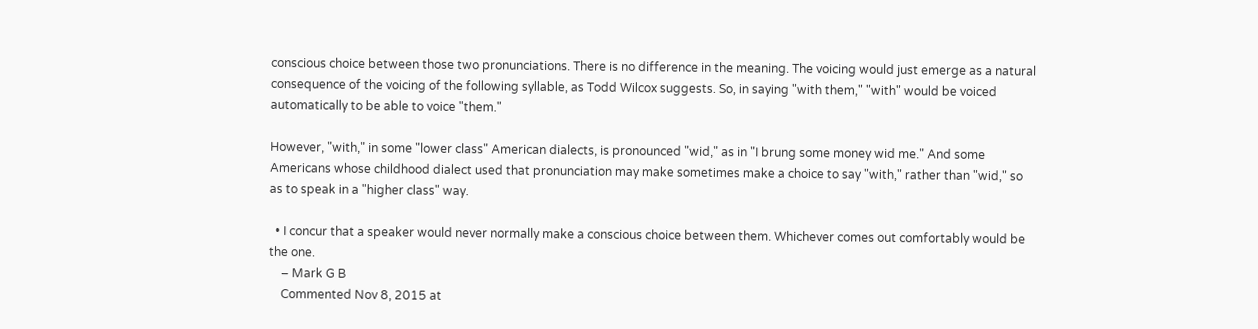conscious choice between those two pronunciations. There is no difference in the meaning. The voicing would just emerge as a natural consequence of the voicing of the following syllable, as Todd Wilcox suggests. So, in saying "with them," "with" would be voiced automatically to be able to voice "them."

However, "with," in some "lower class" American dialects, is pronounced "wid," as in "I brung some money wid me." And some Americans whose childhood dialect used that pronunciation may make sometimes make a choice to say "with," rather than "wid," so as to speak in a "higher class" way.

  • I concur that a speaker would never normally make a conscious choice between them. Whichever comes out comfortably would be the one.
    – Mark G B
    Commented Nov 8, 2015 at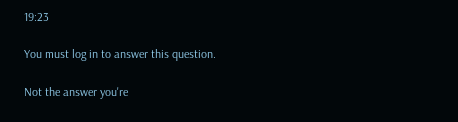19:23

You must log in to answer this question.

Not the answer you're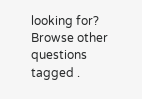looking for? Browse other questions tagged .